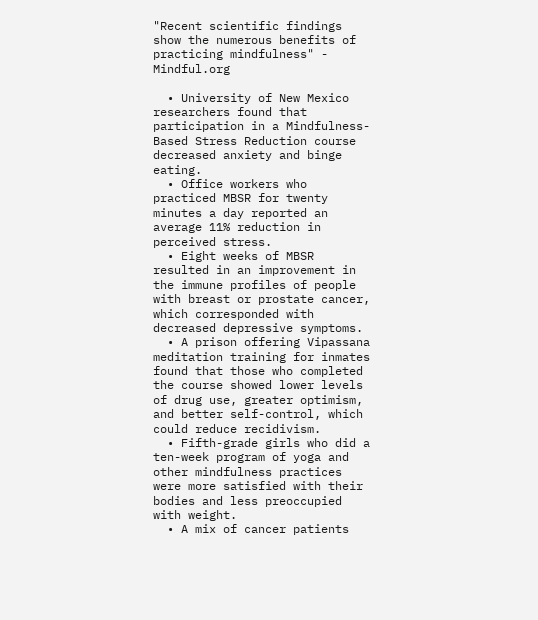"Recent scientific findings show the numerous benefits of practicing mindfulness" - Mindful.org

  • University of New Mexico researchers found that participation in a Mindfulness-Based Stress Reduction course decreased anxiety and binge eating.
  • Office workers who practiced MBSR for twenty minutes a day reported an average 11% reduction in perceived stress.
  • Eight weeks of MBSR resulted in an improvement in the immune profiles of people with breast or prostate cancer, which corresponded with decreased depressive symptoms.
  • A prison offering Vipassana meditation training for inmates found that those who completed the course showed lower levels of drug use, greater optimism, and better self-control, which could reduce recidivism.
  • Fifth-grade girls who did a ten-week program of yoga and other mindfulness practices were more satisfied with their bodies and less preoccupied with weight.
  • A mix of cancer patients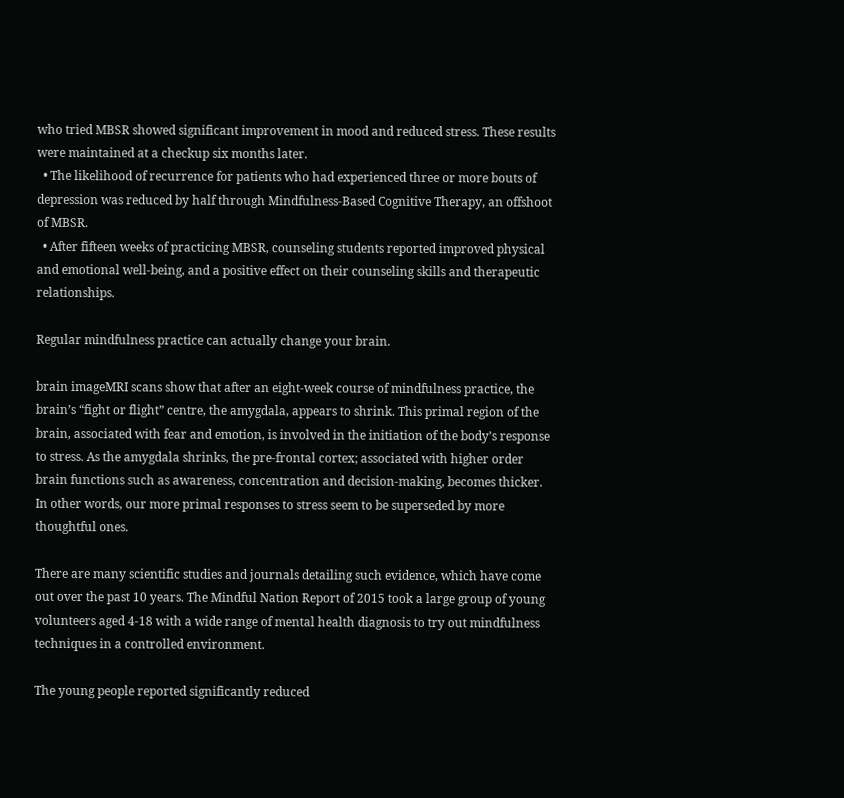who tried MBSR showed significant improvement in mood and reduced stress. These results were maintained at a checkup six months later.
  • The likelihood of recurrence for patients who had experienced three or more bouts of depression was reduced by half through Mindfulness-Based Cognitive Therapy, an offshoot of MBSR.
  • After fifteen weeks of practicing MBSR, counseling students reported improved physical and emotional well-being, and a positive effect on their counseling skills and therapeutic relationships.

Regular mindfulness practice can actually change your brain.

brain imageMRI scans show that after an eight-week course of mindfulness practice, the brain’s “fight or flight” centre, the amygdala, appears to shrink. This primal region of the brain, associated with fear and emotion, is involved in the initiation of the body’s response to stress. As the amygdala shrinks, the pre-frontal cortex; associated with higher order brain functions such as awareness, concentration and decision-making, becomes thicker. In other words, our more primal responses to stress seem to be superseded by more thoughtful ones.

There are many scientific studies and journals detailing such evidence, which have come out over the past 10 years. The Mindful Nation Report of 2015 took a large group of young volunteers aged 4-18 with a wide range of mental health diagnosis to try out mindfulness techniques in a controlled environment.

The young people reported significantly reduced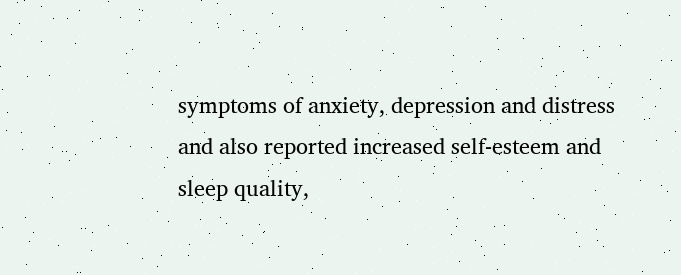symptoms of anxiety, depression and distress and also reported increased self-esteem and sleep quality,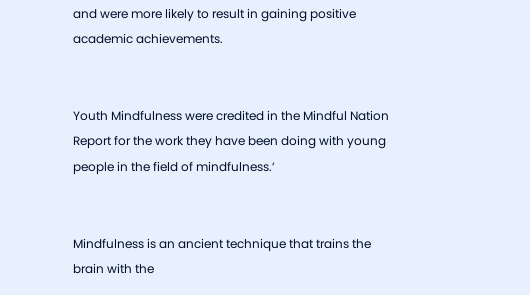and were more likely to result in gaining positive academic achievements.


Youth Mindfulness were credited in the Mindful Nation Report for the work they have been doing with young people in the field of mindfulness.’


Mindfulness is an ancient technique that trains the brain with the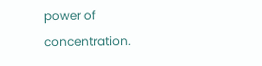power of concentration.